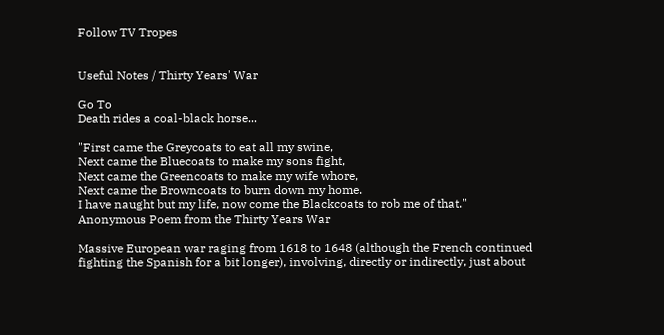Follow TV Tropes


Useful Notes / Thirty Years' War

Go To
Death rides a coal-black horse...

"First came the Greycoats to eat all my swine,
Next came the Bluecoats to make my sons fight,
Next came the Greencoats to make my wife whore,
Next came the Browncoats to burn down my home.
I have naught but my life, now come the Blackcoats to rob me of that."
Anonymous Poem from the Thirty Years War

Massive European war raging from 1618 to 1648 (although the French continued fighting the Spanish for a bit longer), involving, directly or indirectly, just about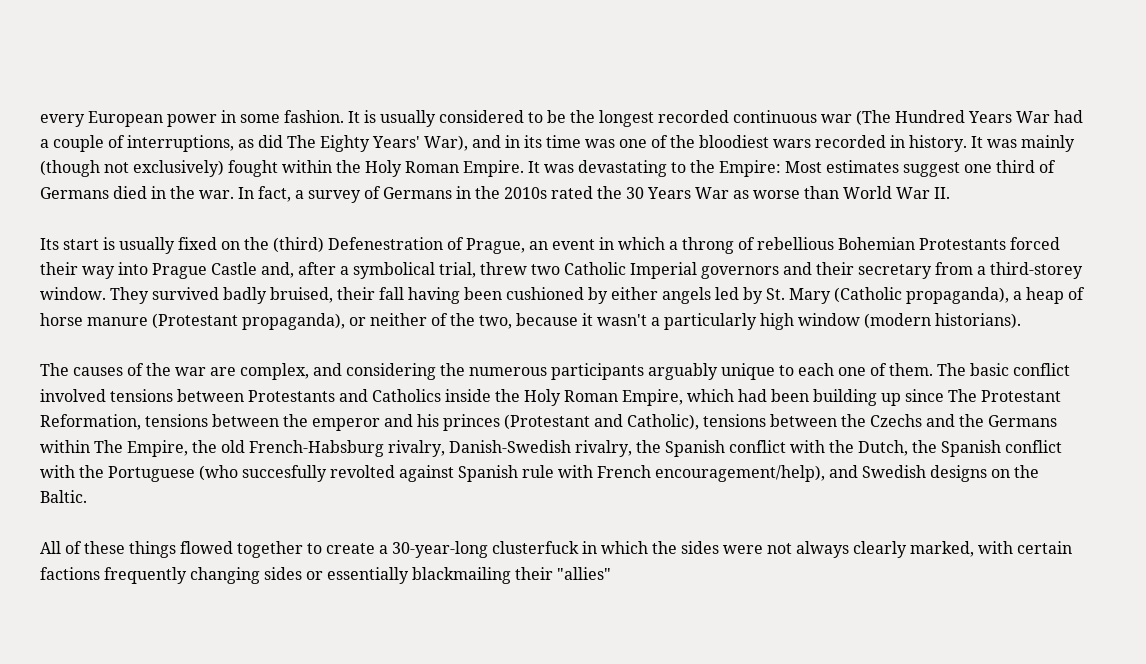every European power in some fashion. It is usually considered to be the longest recorded continuous war (The Hundred Years War had a couple of interruptions, as did The Eighty Years' War), and in its time was one of the bloodiest wars recorded in history. It was mainly (though not exclusively) fought within the Holy Roman Empire. It was devastating to the Empire: Most estimates suggest one third of Germans died in the war. In fact, a survey of Germans in the 2010s rated the 30 Years War as worse than World War II.

Its start is usually fixed on the (third) Defenestration of Prague, an event in which a throng of rebellious Bohemian Protestants forced their way into Prague Castle and, after a symbolical trial, threw two Catholic Imperial governors and their secretary from a third-storey window. They survived badly bruised, their fall having been cushioned by either angels led by St. Mary (Catholic propaganda), a heap of horse manure (Protestant propaganda), or neither of the two, because it wasn't a particularly high window (modern historians).

The causes of the war are complex, and considering the numerous participants arguably unique to each one of them. The basic conflict involved tensions between Protestants and Catholics inside the Holy Roman Empire, which had been building up since The Protestant Reformation, tensions between the emperor and his princes (Protestant and Catholic), tensions between the Czechs and the Germans within The Empire, the old French-Habsburg rivalry, Danish-Swedish rivalry, the Spanish conflict with the Dutch, the Spanish conflict with the Portuguese (who succesfully revolted against Spanish rule with French encouragement/help), and Swedish designs on the Baltic.

All of these things flowed together to create a 30-year-long clusterfuck in which the sides were not always clearly marked, with certain factions frequently changing sides or essentially blackmailing their "allies"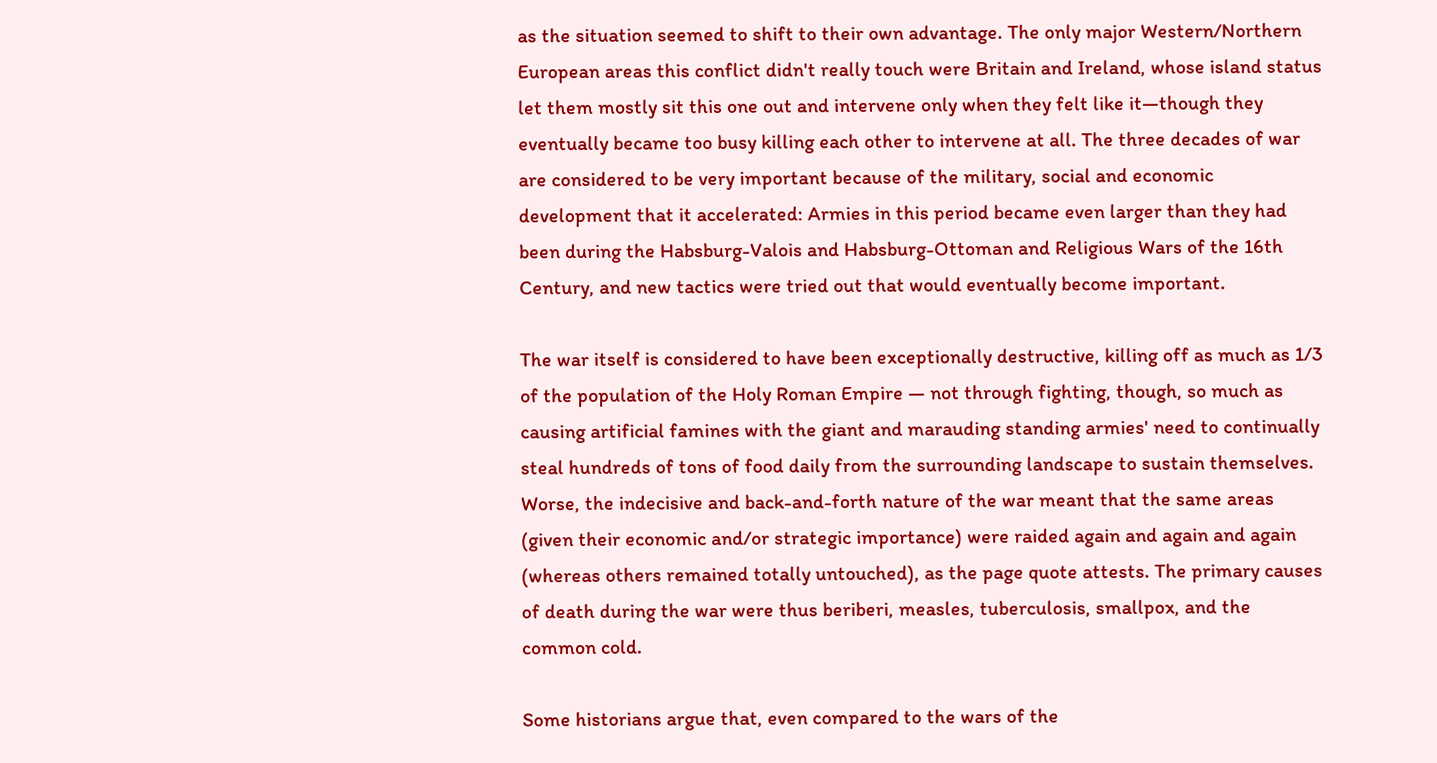as the situation seemed to shift to their own advantage. The only major Western/Northern European areas this conflict didn't really touch were Britain and Ireland, whose island status let them mostly sit this one out and intervene only when they felt like it—though they eventually became too busy killing each other to intervene at all. The three decades of war are considered to be very important because of the military, social and economic development that it accelerated: Armies in this period became even larger than they had been during the Habsburg-Valois and Habsburg-Ottoman and Religious Wars of the 16th Century, and new tactics were tried out that would eventually become important.

The war itself is considered to have been exceptionally destructive, killing off as much as 1/3 of the population of the Holy Roman Empire — not through fighting, though, so much as causing artificial famines with the giant and marauding standing armies' need to continually steal hundreds of tons of food daily from the surrounding landscape to sustain themselves. Worse, the indecisive and back-and-forth nature of the war meant that the same areas (given their economic and/or strategic importance) were raided again and again and again (whereas others remained totally untouched), as the page quote attests. The primary causes of death during the war were thus beriberi, measles, tuberculosis, smallpox, and the common cold.

Some historians argue that, even compared to the wars of the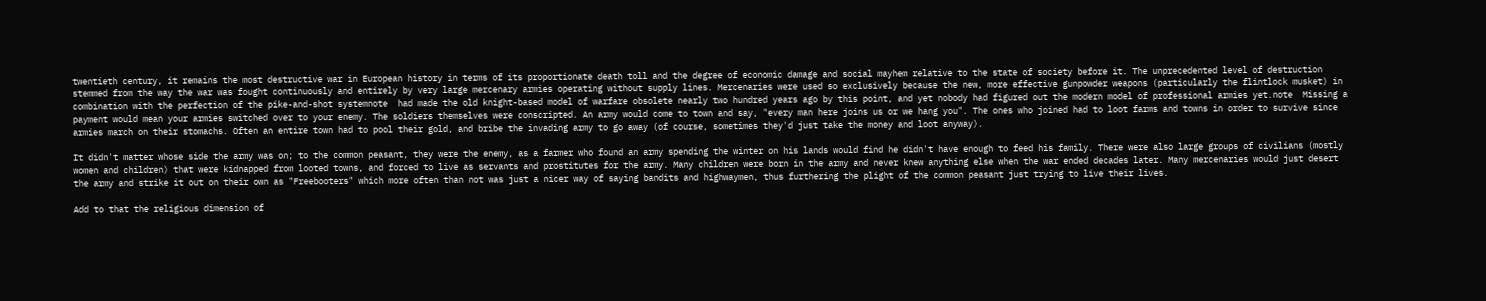twentieth century, it remains the most destructive war in European history in terms of its proportionate death toll and the degree of economic damage and social mayhem relative to the state of society before it. The unprecedented level of destruction stemmed from the way the war was fought continuously and entirely by very large mercenary armies operating without supply lines. Mercenaries were used so exclusively because the new, more effective gunpowder weapons (particularly the flintlock musket) in combination with the perfection of the pike-and-shot systemnote  had made the old knight-based model of warfare obsolete nearly two hundred years ago by this point, and yet nobody had figured out the modern model of professional armies yet.note  Missing a payment would mean your armies switched over to your enemy. The soldiers themselves were conscripted. An army would come to town and say, "every man here joins us or we hang you". The ones who joined had to loot farms and towns in order to survive since armies march on their stomachs. Often an entire town had to pool their gold, and bribe the invading army to go away (of course, sometimes they'd just take the money and loot anyway).

It didn't matter whose side the army was on; to the common peasant, they were the enemy, as a farmer who found an army spending the winter on his lands would find he didn't have enough to feed his family. There were also large groups of civilians (mostly women and children) that were kidnapped from looted towns, and forced to live as servants and prostitutes for the army. Many children were born in the army and never knew anything else when the war ended decades later. Many mercenaries would just desert the army and strike it out on their own as "Freebooters" which more often than not was just a nicer way of saying bandits and highwaymen, thus furthering the plight of the common peasant just trying to live their lives.

Add to that the religious dimension of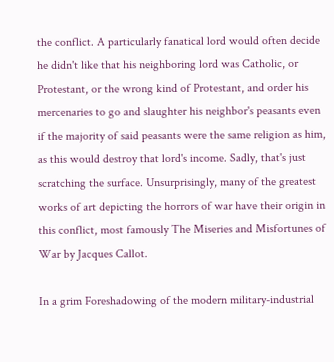the conflict. A particularly fanatical lord would often decide he didn't like that his neighboring lord was Catholic, or Protestant, or the wrong kind of Protestant, and order his mercenaries to go and slaughter his neighbor's peasants even if the majority of said peasants were the same religion as him, as this would destroy that lord's income. Sadly, that's just scratching the surface. Unsurprisingly, many of the greatest works of art depicting the horrors of war have their origin in this conflict, most famously The Miseries and Misfortunes of War by Jacques Callot.

In a grim Foreshadowing of the modern military-industrial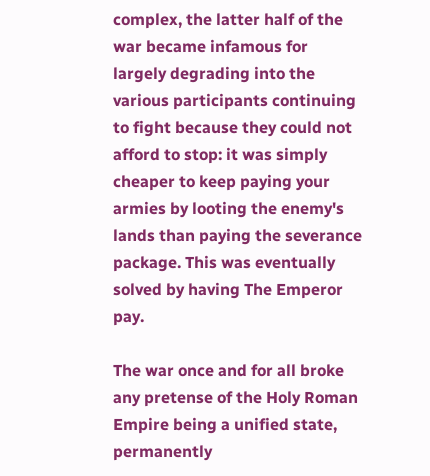complex, the latter half of the war became infamous for largely degrading into the various participants continuing to fight because they could not afford to stop: it was simply cheaper to keep paying your armies by looting the enemy's lands than paying the severance package. This was eventually solved by having The Emperor pay.

The war once and for all broke any pretense of the Holy Roman Empire being a unified state, permanently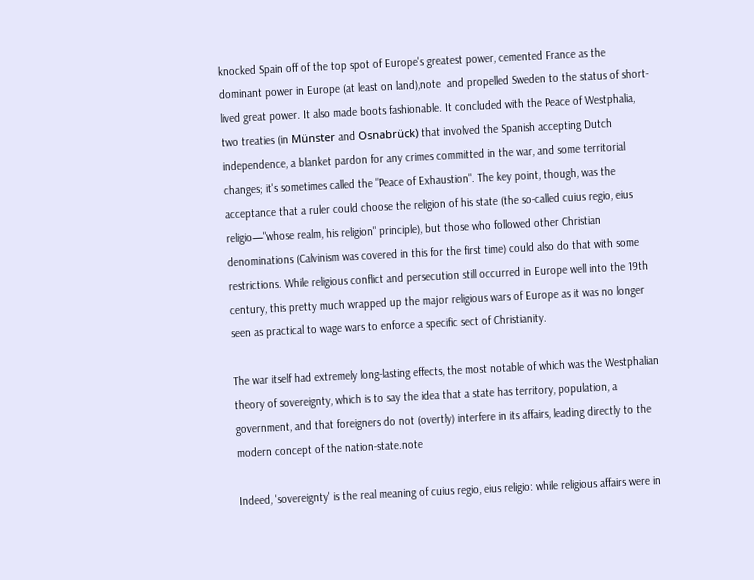knocked Spain off of the top spot of Europe's greatest power, cemented France as the dominant power in Europe (at least on land),note  and propelled Sweden to the status of short-lived great power. It also made boots fashionable. It concluded with the Peace of Westphalia, two treaties (in Münster and Osnabrück) that involved the Spanish accepting Dutch independence, a blanket pardon for any crimes committed in the war, and some territorial changes; it's sometimes called the "Peace of Exhaustion". The key point, though, was the acceptance that a ruler could choose the religion of his state (the so-called cuius regio, eius religio—"whose realm, his religion" principle), but those who followed other Christian denominations (Calvinism was covered in this for the first time) could also do that with some restrictions. While religious conflict and persecution still occurred in Europe well into the 19th century, this pretty much wrapped up the major religious wars of Europe as it was no longer seen as practical to wage wars to enforce a specific sect of Christianity.

The war itself had extremely long-lasting effects, the most notable of which was the Westphalian theory of sovereignty, which is to say the idea that a state has territory, population, a government, and that foreigners do not (overtly) interfere in its affairs, leading directly to the modern concept of the nation-state.note

Indeed, 'sovereignty' is the real meaning of cuius regio, eius religio: while religious affairs were in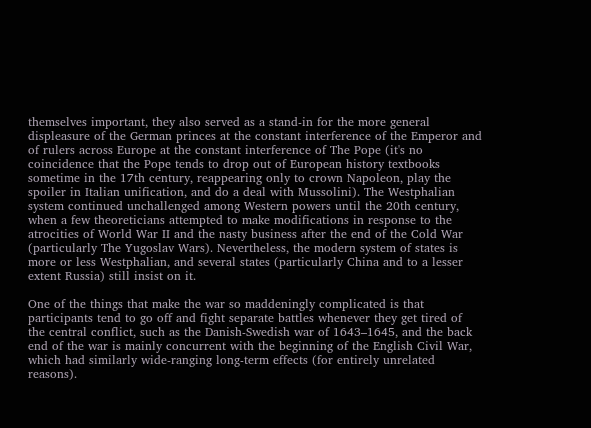themselves important, they also served as a stand-in for the more general displeasure of the German princes at the constant interference of the Emperor and of rulers across Europe at the constant interference of The Pope (it's no coincidence that the Pope tends to drop out of European history textbooks sometime in the 17th century, reappearing only to crown Napoleon, play the spoiler in Italian unification, and do a deal with Mussolini). The Westphalian system continued unchallenged among Western powers until the 20th century, when a few theoreticians attempted to make modifications in response to the atrocities of World War II and the nasty business after the end of the Cold War (particularly The Yugoslav Wars). Nevertheless, the modern system of states is more or less Westphalian, and several states (particularly China and to a lesser extent Russia) still insist on it.

One of the things that make the war so maddeningly complicated is that participants tend to go off and fight separate battles whenever they get tired of the central conflict, such as the Danish-Swedish war of 1643–1645, and the back end of the war is mainly concurrent with the beginning of the English Civil War, which had similarly wide-ranging long-term effects (for entirely unrelated reasons).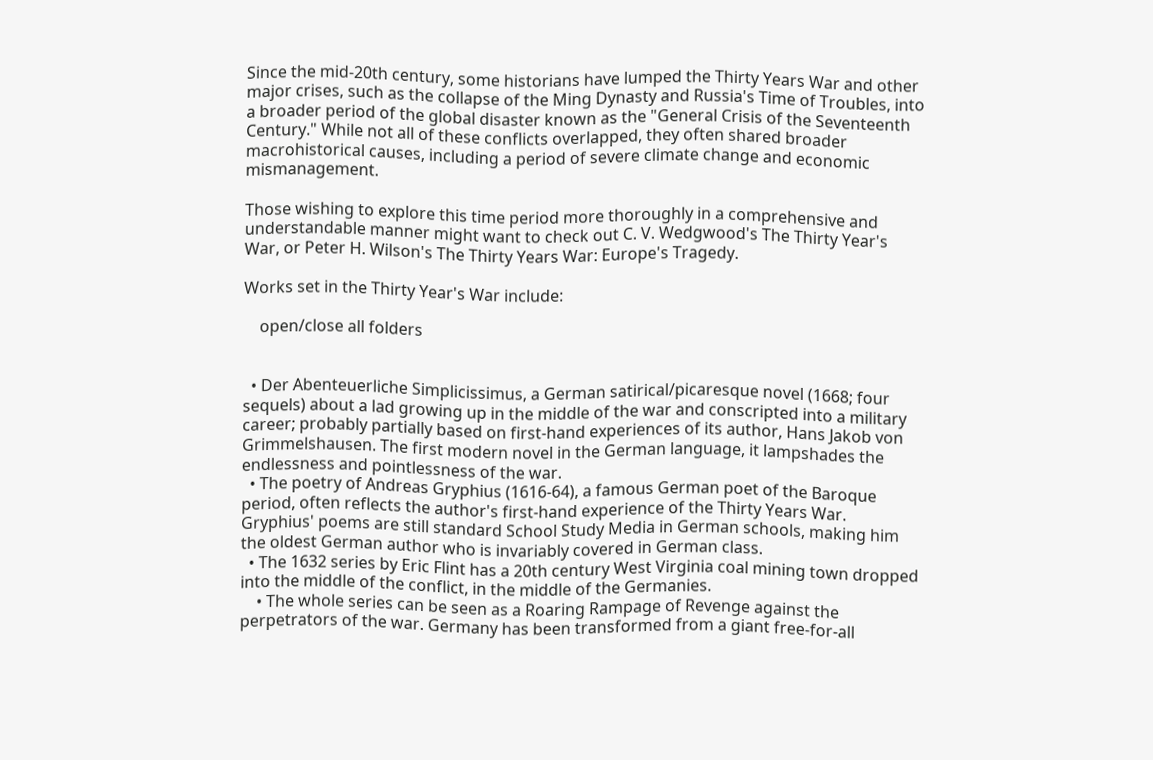Since the mid-20th century, some historians have lumped the Thirty Years War and other major crises, such as the collapse of the Ming Dynasty and Russia's Time of Troubles, into a broader period of the global disaster known as the "General Crisis of the Seventeenth Century." While not all of these conflicts overlapped, they often shared broader macrohistorical causes, including a period of severe climate change and economic mismanagement.

Those wishing to explore this time period more thoroughly in a comprehensive and understandable manner might want to check out C. V. Wedgwood's The Thirty Year's War, or Peter H. Wilson's The Thirty Years War: Europe's Tragedy.

Works set in the Thirty Year's War include:

    open/close all folders


  • Der Abenteuerliche Simplicissimus, a German satirical/picaresque novel (1668; four sequels) about a lad growing up in the middle of the war and conscripted into a military career; probably partially based on first-hand experiences of its author, Hans Jakob von Grimmelshausen. The first modern novel in the German language, it lampshades the endlessness and pointlessness of the war.
  • The poetry of Andreas Gryphius (1616-64), a famous German poet of the Baroque period, often reflects the author's first-hand experience of the Thirty Years War. Gryphius' poems are still standard School Study Media in German schools, making him the oldest German author who is invariably covered in German class.
  • The 1632 series by Eric Flint has a 20th century West Virginia coal mining town dropped into the middle of the conflict, in the middle of the Germanies.
    • The whole series can be seen as a Roaring Rampage of Revenge against the perpetrators of the war. Germany has been transformed from a giant free-for-all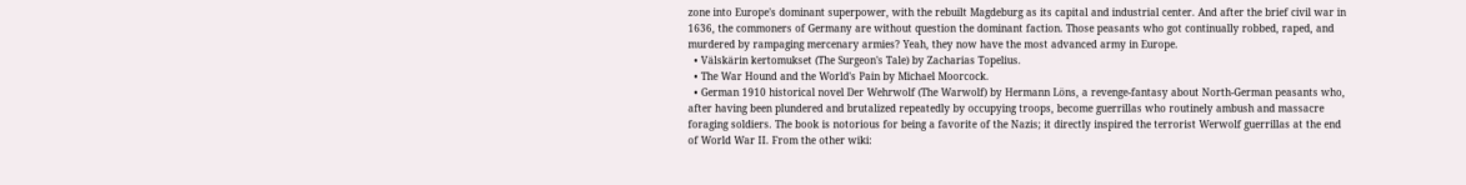zone into Europe's dominant superpower, with the rebuilt Magdeburg as its capital and industrial center. And after the brief civil war in 1636, the commoners of Germany are without question the dominant faction. Those peasants who got continually robbed, raped, and murdered by rampaging mercenary armies? Yeah, they now have the most advanced army in Europe.
  • Välskärin kertomukset (The Surgeon's Tale) by Zacharias Topelius.
  • The War Hound and the World's Pain by Michael Moorcock.
  • German 1910 historical novel Der Wehrwolf (The Warwolf) by Hermann Löns, a revenge-fantasy about North-German peasants who, after having been plundered and brutalized repeatedly by occupying troops, become guerrillas who routinely ambush and massacre foraging soldiers. The book is notorious for being a favorite of the Nazis; it directly inspired the terrorist Werwolf guerrillas at the end of World War II. From the other wiki: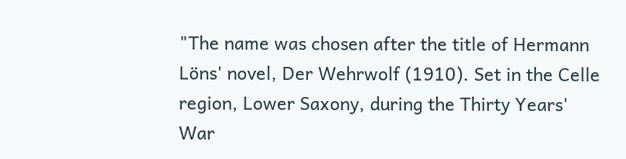"The name was chosen after the title of Hermann Löns' novel, Der Wehrwolf (1910). Set in the Celle region, Lower Saxony, during the Thirty Years' War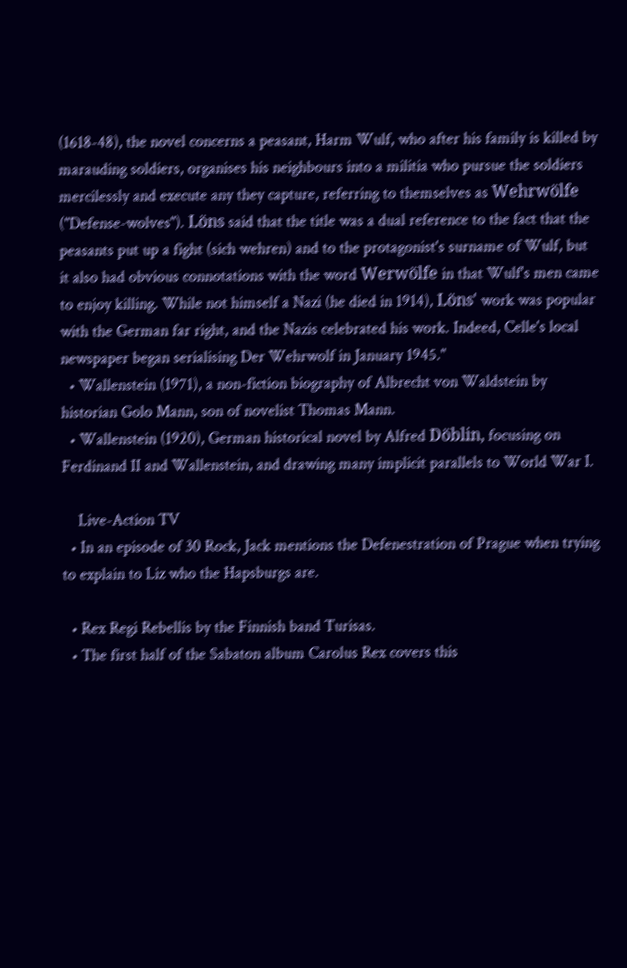(1618-48), the novel concerns a peasant, Harm Wulf, who after his family is killed by marauding soldiers, organises his neighbours into a militia who pursue the soldiers mercilessly and execute any they capture, referring to themselves as Wehrwölfe ("Defense-wolves"). Löns said that the title was a dual reference to the fact that the peasants put up a fight (sich wehren) and to the protagonist's surname of Wulf, but it also had obvious connotations with the word Werwölfe in that Wulf's men came to enjoy killing. While not himself a Nazi (he died in 1914), Löns' work was popular with the German far right, and the Nazis celebrated his work. Indeed, Celle's local newspaper began serialising Der Wehrwolf in January 1945."
  • Wallenstein (1971), a non-fiction biography of Albrecht von Waldstein by historian Golo Mann, son of novelist Thomas Mann.
  • Wallenstein (1920), German historical novel by Alfred Döblin, focusing on Ferdinand II and Wallenstein, and drawing many implicit parallels to World War I.

    Live-Action TV
  • In an episode of 30 Rock, Jack mentions the Defenestration of Prague when trying to explain to Liz who the Hapsburgs are.

  • Rex Regi Rebellis by the Finnish band Turisas.
  • The first half of the Sabaton album Carolus Rex covers this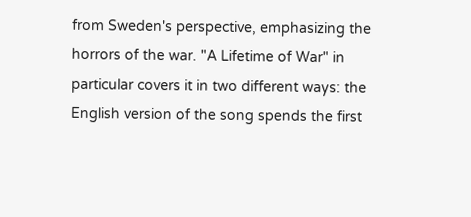from Sweden's perspective, emphasizing the horrors of the war. "A Lifetime of War" in particular covers it in two different ways: the English version of the song spends the first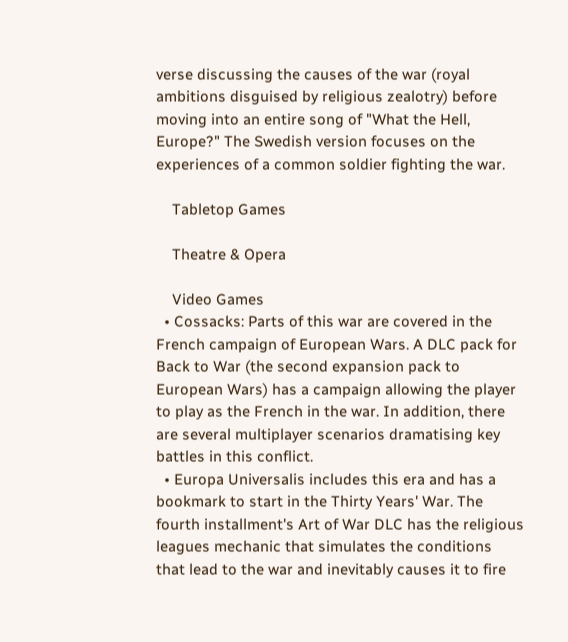verse discussing the causes of the war (royal ambitions disguised by religious zealotry) before moving into an entire song of "What the Hell, Europe?" The Swedish version focuses on the experiences of a common soldier fighting the war.

    Tabletop Games

    Theatre & Opera

    Video Games
  • Cossacks: Parts of this war are covered in the French campaign of European Wars. A DLC pack for Back to War (the second expansion pack to European Wars) has a campaign allowing the player to play as the French in the war. In addition, there are several multiplayer scenarios dramatising key battles in this conflict.
  • Europa Universalis includes this era and has a bookmark to start in the Thirty Years' War. The fourth installment's Art of War DLC has the religious leagues mechanic that simulates the conditions that lead to the war and inevitably causes it to fire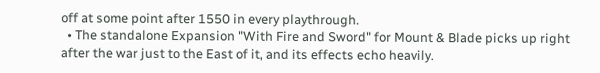off at some point after 1550 in every playthrough.
  • The standalone Expansion "With Fire and Sword" for Mount & Blade picks up right after the war just to the East of it, and its effects echo heavily.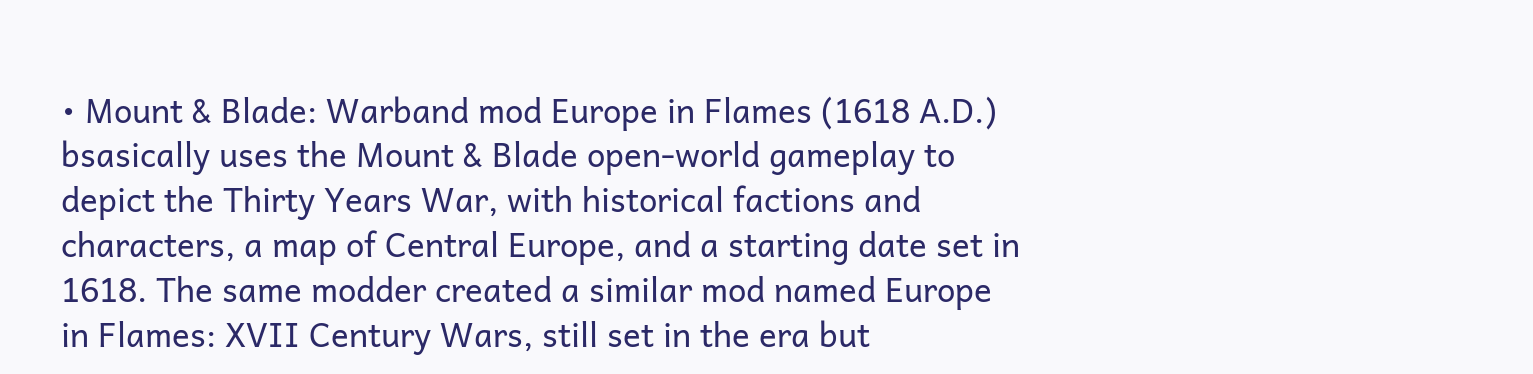• Mount & Blade: Warband mod Europe in Flames (1618 A.D.) bsasically uses the Mount & Blade open-world gameplay to depict the Thirty Years War, with historical factions and characters, a map of Central Europe, and a starting date set in 1618. The same modder created a similar mod named Europe in Flames: XVII Century Wars, still set in the era but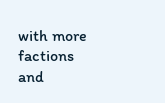with more factions and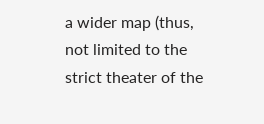a wider map (thus, not limited to the strict theater of the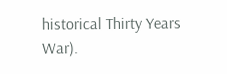historical Thirty Years War).